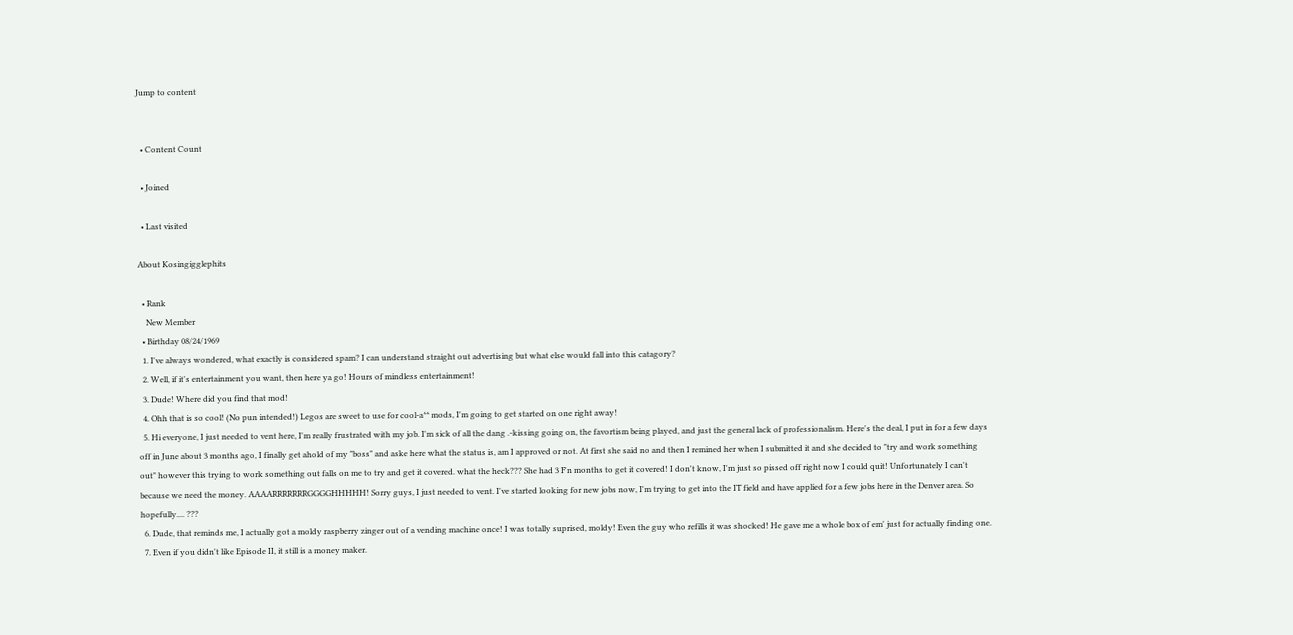Jump to content


  • Content Count

  • Joined

  • Last visited

About Kosingigglephits

  • Rank
    New Member
  • Birthday 08/24/1969
  1. I've always wondered, what exactly is considered spam? I can understand straight out advertising but what else would fall into this catagory?
  2. Well, if it's entertainment you want, then here ya go! Hours of mindless entertainment!
  3. Dude! Where did you find that mod!
  4. Ohh that is so cool! (No pun intended!) Legos are sweet to use for cool-a** mods, I'm going to get started on one right away!
  5. Hi everyone, I just needed to vent here, I'm really frustrated with my job. I'm sick of all the dang .-kissing going on, the favortism being played, and just the general lack of professionalism. Here's the deal, I put in for a few days off in June about 3 months ago, I finally get ahold of my "boss" and aske here what the status is, am I approved or not. At first she said no and then I remined her when I submitted it and she decided to "try and work something out" however this trying to work something out falls on me to try and get it covered. what the heck??? She had 3 F'n months to get it covered! I don't know, I'm just so pissed off right now I could quit! Unfortunately I can't because we need the money. AAAARRRRRRRGGGGHHHHH! Sorry guys, I just needed to vent. I've started looking for new jobs now, I'm trying to get into the IT field and have applied for a few jobs here in the Denver area. So hopefully.... ???
  6. Dude, that reminds me, I actually got a moldy raspberry zinger out of a vending machine once! I was totally suprised, moldy! Even the guy who refills it was shocked! He gave me a whole box of em' just for actually finding one.
  7. Even if you didn't like Episode II, it still is a money maker.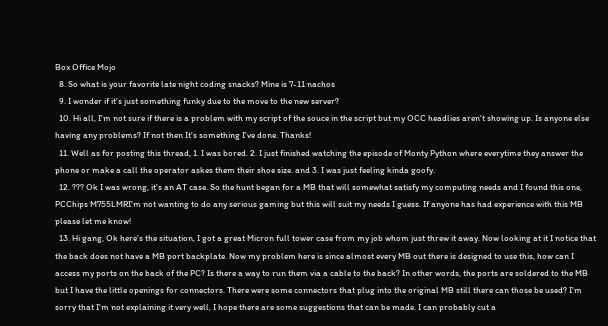Box Office Mojo
  8. So what is your favorite late night coding snacks? Mine is 7-11 nachos
  9. I wonder if it's just something funky due to the move to the new server?
  10. Hi all, I'm not sure if there is a problem with my script of the souce in the script but my OCC headlies aren't showing up. Is anyone else having any problems? If not then It's something I've done. Thanks!
  11. Well as for posting this thread, 1. I was bored. 2. I just finished watching the episode of Monty Python where everytime they answer the phone or make a call the operator askes them their shoe size. and 3. I was just feeling kinda goofy.
  12. ??? Ok I was wrong, it's an AT case. So the hunt began for a MB that will somewhat satisfy my computing needs and I found this one, PCChips M755LMRI'm not wanting to do any serious gaming but this will suit my needs I guess. If anyone has had experience with this MB please let me know!
  13. Hi gang, Ok here's the situation, I got a great Micron full tower case from my job whom just threw it away. Now looking at it I notice that the back does not have a MB port backplate. Now my problem here is since almost every MB out there is designed to use this, how can I access my ports on the back of the PC? Is there a way to run them via a cable to the back? In other words, the ports are soldered to the MB but I have the little openings for connectors. There were some connectors that plug into the original MB still there can those be used? I'm sorry that I'm not explaining it very well, I hope there are some suggestions that can be made. I can probably cut a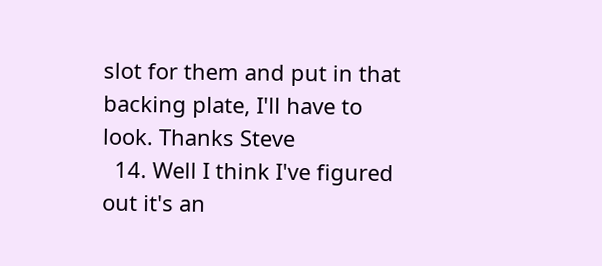slot for them and put in that backing plate, I'll have to look. Thanks Steve
  14. Well I think I've figured out it's an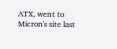ATX, went to Micron's site last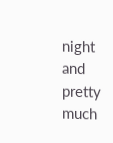night and pretty much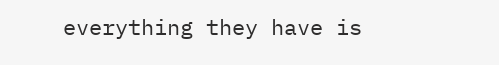everything they have is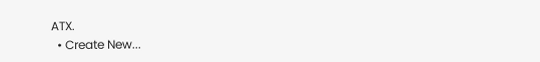ATX.
  • Create New...